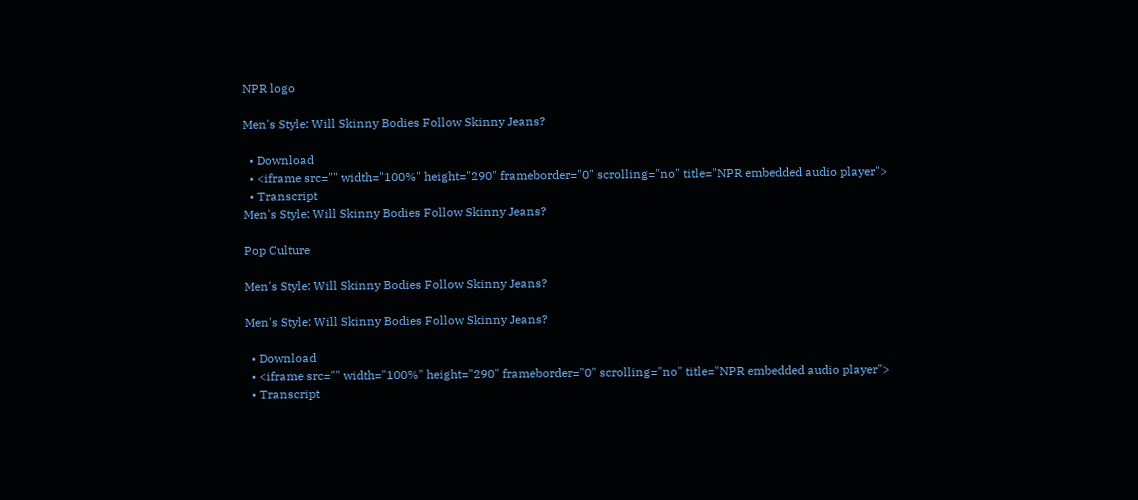NPR logo

Men's Style: Will Skinny Bodies Follow Skinny Jeans?

  • Download
  • <iframe src="" width="100%" height="290" frameborder="0" scrolling="no" title="NPR embedded audio player">
  • Transcript
Men's Style: Will Skinny Bodies Follow Skinny Jeans?

Pop Culture

Men's Style: Will Skinny Bodies Follow Skinny Jeans?

Men's Style: Will Skinny Bodies Follow Skinny Jeans?

  • Download
  • <iframe src="" width="100%" height="290" frameborder="0" scrolling="no" title="NPR embedded audio player">
  • Transcript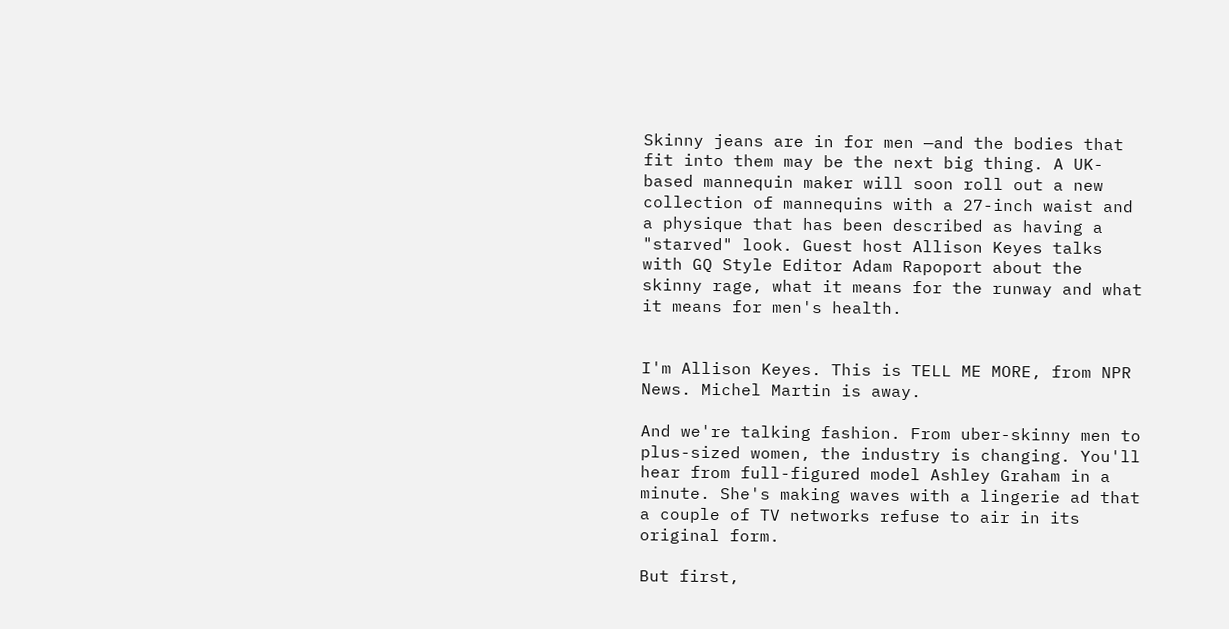Skinny jeans are in for men —and the bodies that fit into them may be the next big thing. A UK-based mannequin maker will soon roll out a new collection of mannequins with a 27-inch waist and a physique that has been described as having a "starved" look. Guest host Allison Keyes talks with GQ Style Editor Adam Rapoport about the skinny rage, what it means for the runway and what it means for men's health.


I'm Allison Keyes. This is TELL ME MORE, from NPR News. Michel Martin is away.

And we're talking fashion. From uber-skinny men to plus-sized women, the industry is changing. You'll hear from full-figured model Ashley Graham in a minute. She's making waves with a lingerie ad that a couple of TV networks refuse to air in its original form.

But first,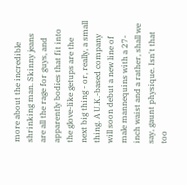more about the incredible shrinking man. Skinny jeans are all the rage for guys, and apparently bodies that fit into the glove-like getups are the next big thing - or, really, a small thing. A U.K.-based company will soon debut a new line of male mannequins with a 27-inch waist and a rather, shall we say, gaunt physique. Isn't that too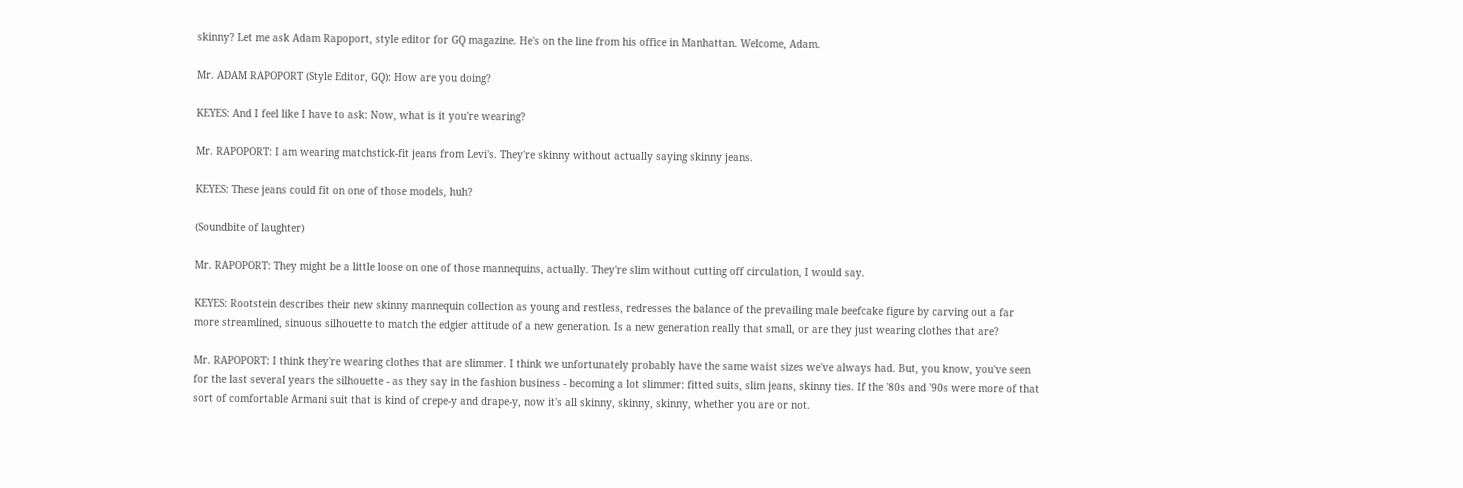skinny? Let me ask Adam Rapoport, style editor for GQ magazine. He's on the line from his office in Manhattan. Welcome, Adam.

Mr. ADAM RAPOPORT (Style Editor, GQ): How are you doing?

KEYES: And I feel like I have to ask: Now, what is it you're wearing?

Mr. RAPOPORT: I am wearing matchstick-fit jeans from Levi's. They're skinny without actually saying skinny jeans.

KEYES: These jeans could fit on one of those models, huh?

(Soundbite of laughter)

Mr. RAPOPORT: They might be a little loose on one of those mannequins, actually. They're slim without cutting off circulation, I would say.

KEYES: Rootstein describes their new skinny mannequin collection as young and restless, redresses the balance of the prevailing male beefcake figure by carving out a far more streamlined, sinuous silhouette to match the edgier attitude of a new generation. Is a new generation really that small, or are they just wearing clothes that are?

Mr. RAPOPORT: I think they're wearing clothes that are slimmer. I think we unfortunately probably have the same waist sizes we've always had. But, you know, you've seen for the last several years the silhouette - as they say in the fashion business - becoming a lot slimmer: fitted suits, slim jeans, skinny ties. If the '80s and '90s were more of that sort of comfortable Armani suit that is kind of crepe-y and drape-y, now it's all skinny, skinny, skinny, whether you are or not.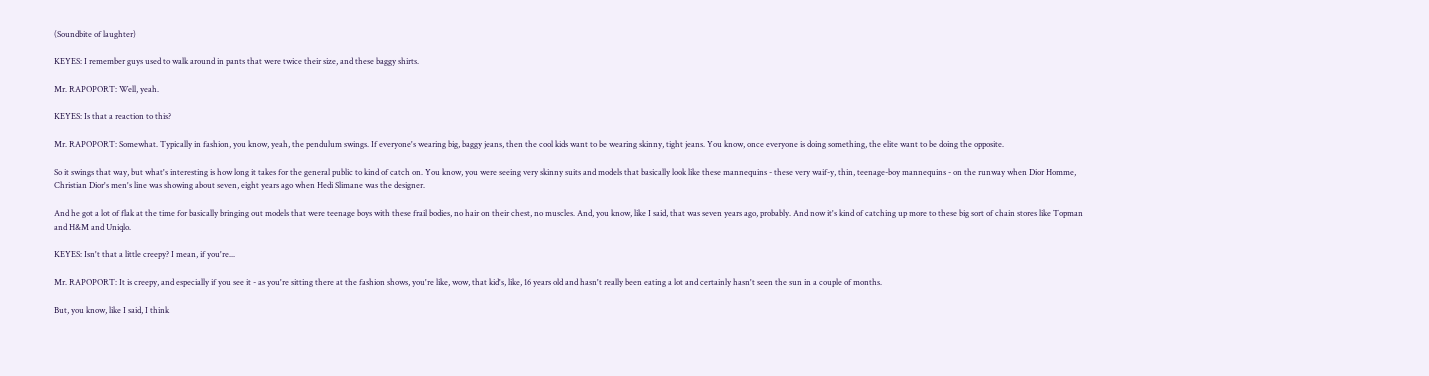(Soundbite of laughter)

KEYES: I remember guys used to walk around in pants that were twice their size, and these baggy shirts.

Mr. RAPOPORT: Well, yeah.

KEYES: Is that a reaction to this?

Mr. RAPOPORT: Somewhat. Typically in fashion, you know, yeah, the pendulum swings. If everyone's wearing big, baggy jeans, then the cool kids want to be wearing skinny, tight jeans. You know, once everyone is doing something, the elite want to be doing the opposite.

So it swings that way, but what's interesting is how long it takes for the general public to kind of catch on. You know, you were seeing very skinny suits and models that basically look like these mannequins - these very waif-y, thin, teenage-boy mannequins - on the runway when Dior Homme, Christian Dior's men's line was showing about seven, eight years ago when Hedi Slimane was the designer.

And he got a lot of flak at the time for basically bringing out models that were teenage boys with these frail bodies, no hair on their chest, no muscles. And, you know, like I said, that was seven years ago, probably. And now it's kind of catching up more to these big sort of chain stores like Topman and H&M and Uniqlo.

KEYES: Isn't that a little creepy? I mean, if you're...

Mr. RAPOPORT: It is creepy, and especially if you see it - as you're sitting there at the fashion shows, you're like, wow, that kid's, like, 16 years old and hasn't really been eating a lot and certainly hasn't seen the sun in a couple of months.

But, you know, like I said, I think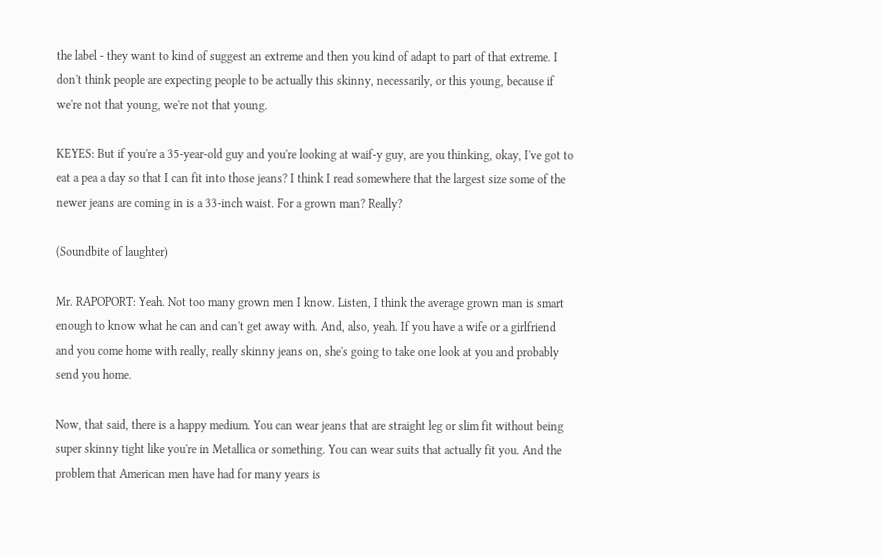the label - they want to kind of suggest an extreme and then you kind of adapt to part of that extreme. I don't think people are expecting people to be actually this skinny, necessarily, or this young, because if we're not that young, we're not that young.

KEYES: But if you're a 35-year-old guy and you're looking at waif-y guy, are you thinking, okay, I've got to eat a pea a day so that I can fit into those jeans? I think I read somewhere that the largest size some of the newer jeans are coming in is a 33-inch waist. For a grown man? Really?

(Soundbite of laughter)

Mr. RAPOPORT: Yeah. Not too many grown men I know. Listen, I think the average grown man is smart enough to know what he can and can't get away with. And, also, yeah. If you have a wife or a girlfriend and you come home with really, really skinny jeans on, she's going to take one look at you and probably send you home.

Now, that said, there is a happy medium. You can wear jeans that are straight leg or slim fit without being super skinny tight like you're in Metallica or something. You can wear suits that actually fit you. And the problem that American men have had for many years is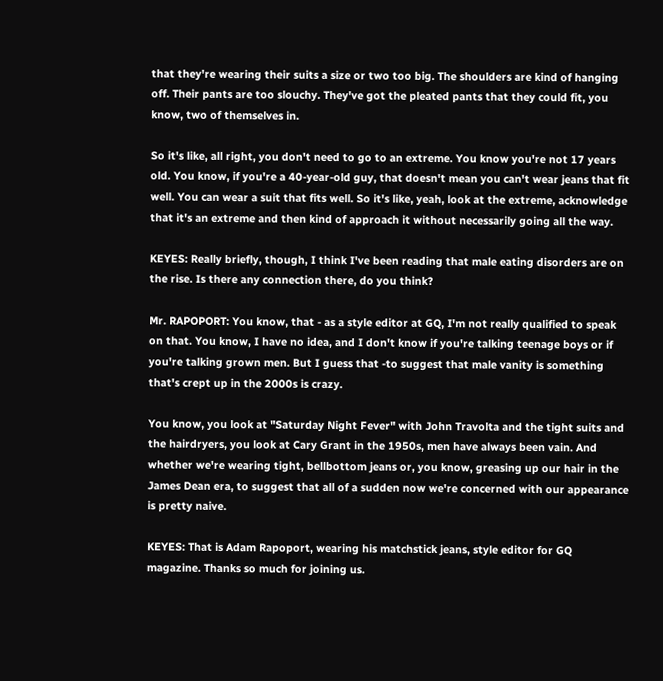that they're wearing their suits a size or two too big. The shoulders are kind of hanging off. Their pants are too slouchy. They've got the pleated pants that they could fit, you know, two of themselves in.

So it's like, all right, you don't need to go to an extreme. You know you're not 17 years old. You know, if you're a 40-year-old guy, that doesn't mean you can't wear jeans that fit well. You can wear a suit that fits well. So it's like, yeah, look at the extreme, acknowledge that it's an extreme and then kind of approach it without necessarily going all the way.

KEYES: Really briefly, though, I think I've been reading that male eating disorders are on the rise. Is there any connection there, do you think?

Mr. RAPOPORT: You know, that - as a style editor at GQ, I'm not really qualified to speak on that. You know, I have no idea, and I don't know if you're talking teenage boys or if you're talking grown men. But I guess that -to suggest that male vanity is something that's crept up in the 2000s is crazy.

You know, you look at "Saturday Night Fever" with John Travolta and the tight suits and the hairdryers, you look at Cary Grant in the 1950s, men have always been vain. And whether we're wearing tight, bellbottom jeans or, you know, greasing up our hair in the James Dean era, to suggest that all of a sudden now we're concerned with our appearance is pretty naive.

KEYES: That is Adam Rapoport, wearing his matchstick jeans, style editor for GQ magazine. Thanks so much for joining us.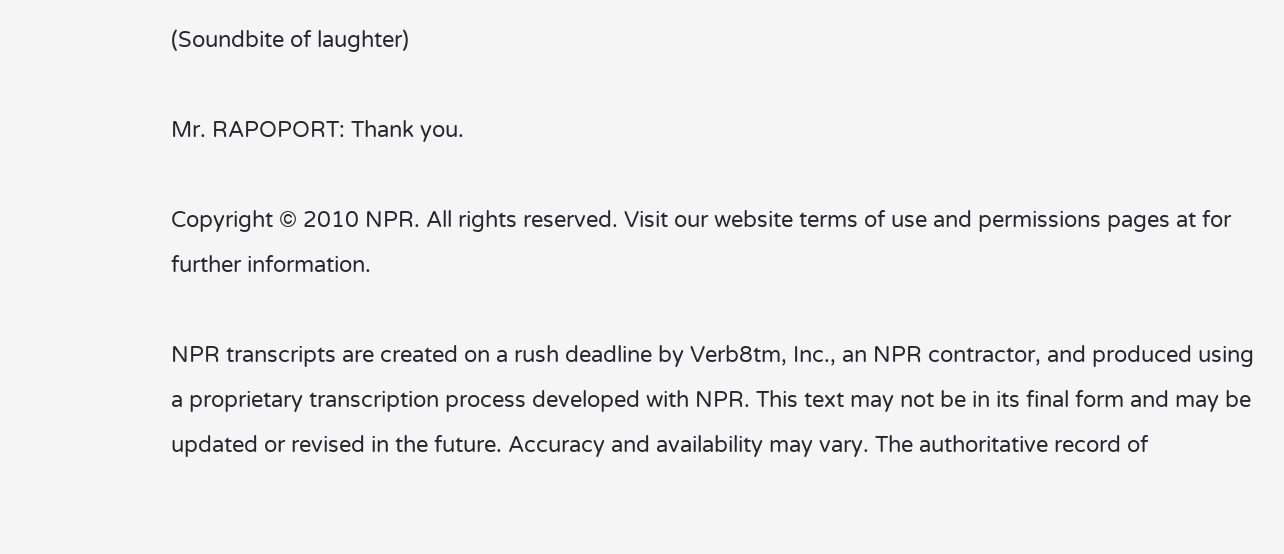(Soundbite of laughter)

Mr. RAPOPORT: Thank you.

Copyright © 2010 NPR. All rights reserved. Visit our website terms of use and permissions pages at for further information.

NPR transcripts are created on a rush deadline by Verb8tm, Inc., an NPR contractor, and produced using a proprietary transcription process developed with NPR. This text may not be in its final form and may be updated or revised in the future. Accuracy and availability may vary. The authoritative record of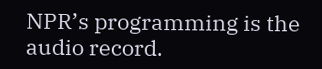NPR’s programming is the audio record.